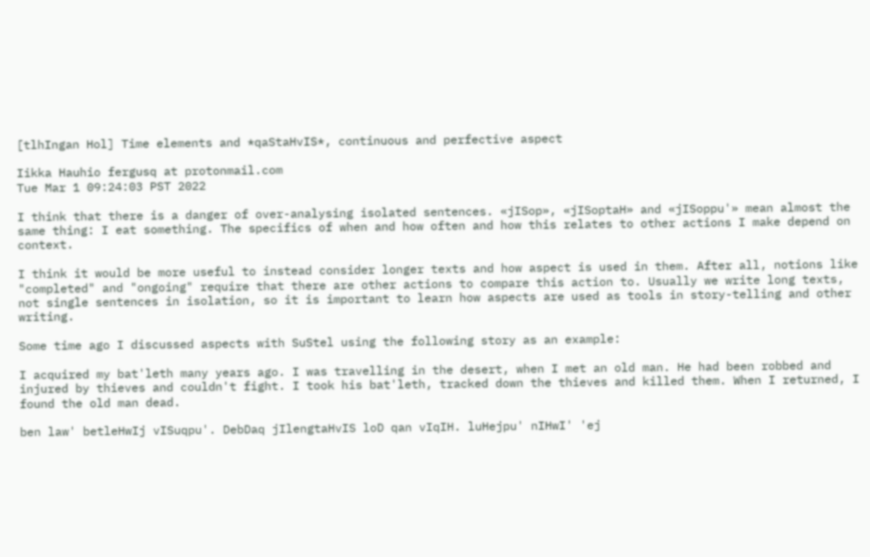[tlhIngan Hol] Time elements and *qaStaHvIS*, continuous and perfective aspect

Iikka Hauhio fergusq at protonmail.com
Tue Mar 1 09:24:03 PST 2022

I think that there is a danger of over-analysing isolated sentences. «jISop», «jISoptaH» and «jISoppu'» mean almost the same thing: I eat something. The specifics of when and how often and how this relates to other actions I make depend on context.

I think it would be more useful to instead consider longer texts and how aspect is used in them. After all, notions like "completed" and "ongoing" require that there are other actions to compare this action to. Usually we write long texts, not single sentences in isolation, so it is important to learn how aspects are used as tools in story-telling and other writing.

Some time ago I discussed aspects with SuStel using the following story as an example:

I acquired my bat'leth many years ago. I was travelling in the desert, when I met an old man. He had been robbed and injured by thieves and couldn't fight. I took his bat'leth, tracked down the thieves and killed them. When I returned, I found the old man dead.

ben law' betleHwIj vISuqpu'. DebDaq jIlengtaHvIS loD qan vIqIH. luHejpu' nIHwI' 'ej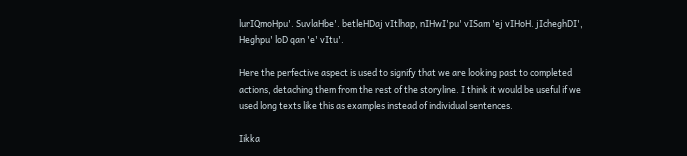lurIQmoHpu'. SuvlaHbe'. betleHDaj vItlhap, nIHwI'pu' vISam 'ej vIHoH. jIcheghDI', Heghpu' loD qan 'e' vItu'.

Here the perfective aspect is used to signify that we are looking past to completed actions, detaching them from the rest of the storyline. I think it would be useful if we used long texts like this as examples instead of individual sentences.

Iikka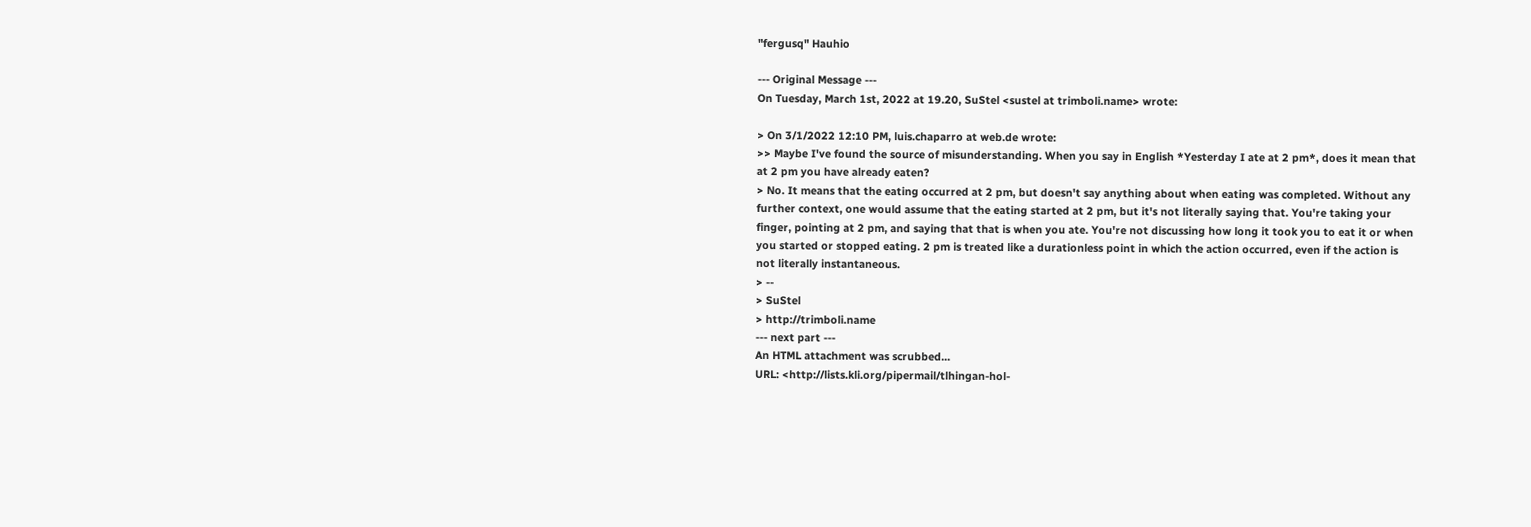"fergusq" Hauhio

--- Original Message ---
On Tuesday, March 1st, 2022 at 19.20, SuStel <sustel at trimboli.name> wrote:

> On 3/1/2022 12:10 PM, luis.chaparro at web.de wrote:
>> Maybe I've found the source of misunderstanding. When you say in English *Yesterday I ate at 2 pm*, does it mean that at 2 pm you have already eaten?
> No. It means that the eating occurred at 2 pm, but doesn't say anything about when eating was completed. Without any further context, one would assume that the eating started at 2 pm, but it's not literally saying that. You're taking your finger, pointing at 2 pm, and saying that that is when you ate. You're not discussing how long it took you to eat it or when you started or stopped eating. 2 pm is treated like a durationless point in which the action occurred, even if the action is not literally instantaneous.
> --
> SuStel
> http://trimboli.name
--- next part ---
An HTML attachment was scrubbed...
URL: <http://lists.kli.org/pipermail/tlhingan-hol-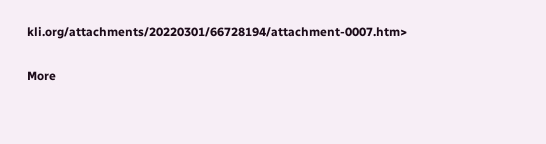kli.org/attachments/20220301/66728194/attachment-0007.htm>

More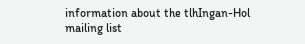information about the tlhIngan-Hol mailing list